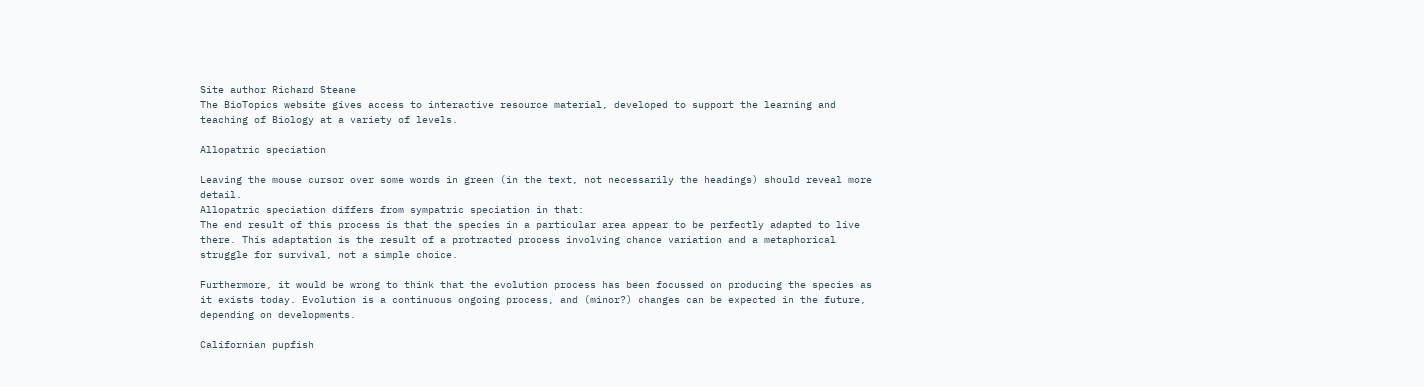Site author Richard Steane
The BioTopics website gives access to interactive resource material, developed to support the learning and teaching of Biology at a variety of levels.

Allopatric speciation

Leaving the mouse cursor over some words in green (in the text, not necessarily the headings) should reveal more detail.
Allopatric speciation differs from sympatric speciation in that:
The end result of this process is that the species in a particular area appear to be perfectly adapted to live there. This adaptation is the result of a protracted process involving chance variation and a metaphorical struggle for survival, not a simple choice.

Furthermore, it would be wrong to think that the evolution process has been focussed on producing the species as it exists today. Evolution is a continuous ongoing process, and (minor?) changes can be expected in the future, depending on developments.

Californian pupfish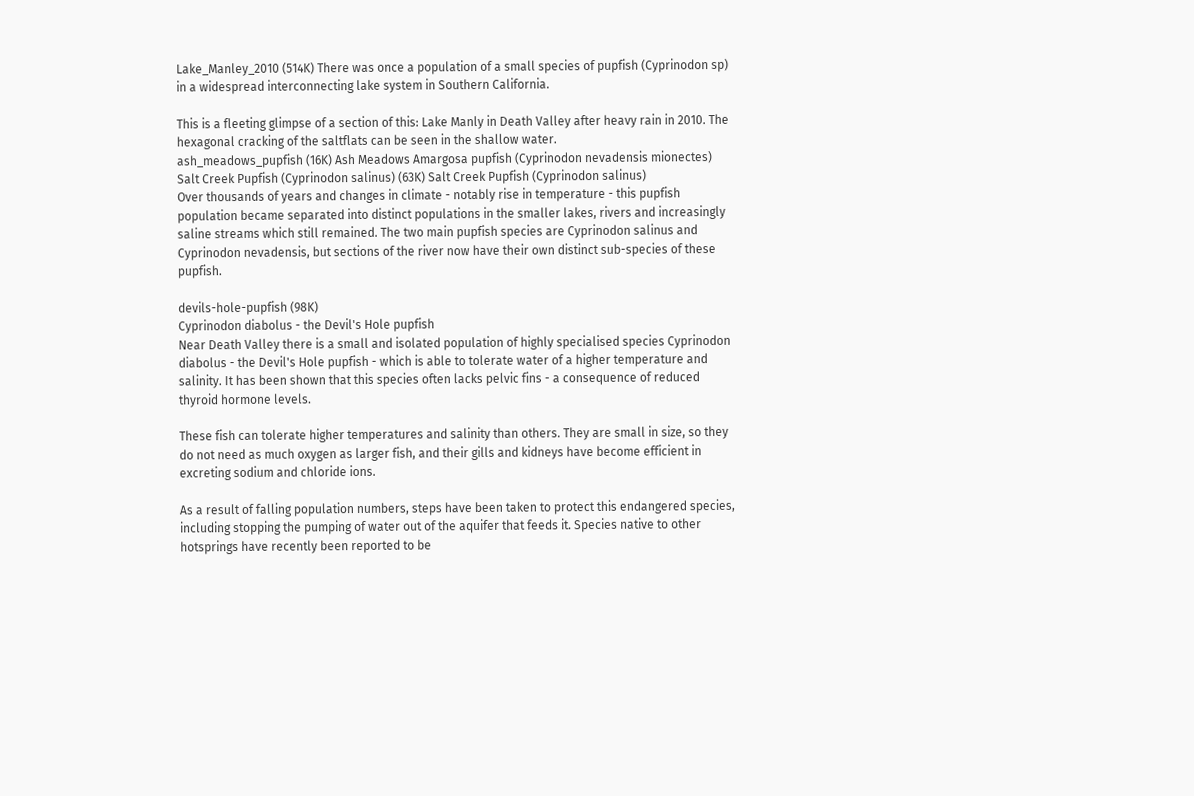Lake_Manley_2010 (514K) There was once a population of a small species of pupfish (Cyprinodon sp) in a widespread interconnecting lake system in Southern California.

This is a fleeting glimpse of a section of this: Lake Manly in Death Valley after heavy rain in 2010. The hexagonal cracking of the saltflats can be seen in the shallow water.
ash_meadows_pupfish (16K) Ash Meadows Amargosa pupfish (Cyprinodon nevadensis mionectes)
Salt Creek Pupfish (Cyprinodon salinus) (63K) Salt Creek Pupfish (Cyprinodon salinus)
Over thousands of years and changes in climate - notably rise in temperature - this pupfish population became separated into distinct populations in the smaller lakes, rivers and increasingly saline streams which still remained. The two main pupfish species are Cyprinodon salinus and Cyprinodon nevadensis, but sections of the river now have their own distinct sub-species of these pupfish.

devils-hole-pupfish (98K)
Cyprinodon diabolus - the Devil's Hole pupfish
Near Death Valley there is a small and isolated population of highly specialised species Cyprinodon diabolus - the Devil's Hole pupfish - which is able to tolerate water of a higher temperature and salinity. It has been shown that this species often lacks pelvic fins - a consequence of reduced thyroid hormone levels.

These fish can tolerate higher temperatures and salinity than others. They are small in size, so they do not need as much oxygen as larger fish, and their gills and kidneys have become efficient in excreting sodium and chloride ions.

As a result of falling population numbers, steps have been taken to protect this endangered species, including stopping the pumping of water out of the aquifer that feeds it. Species native to other hotsprings have recently been reported to be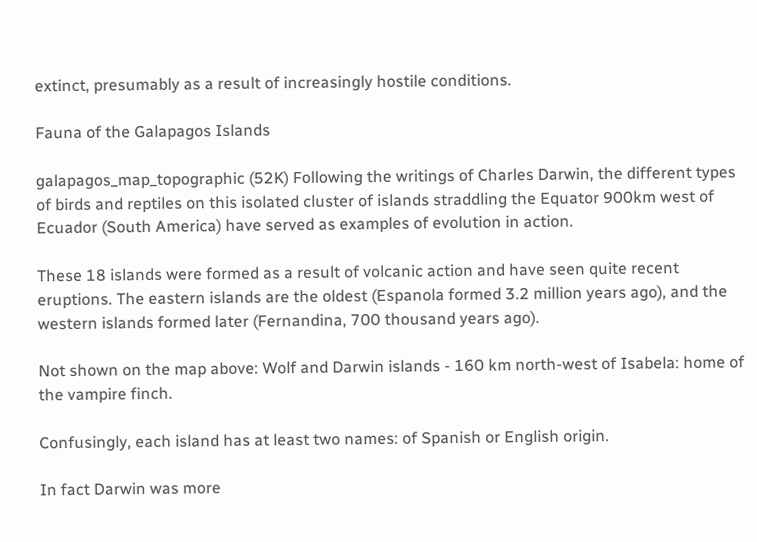extinct, presumably as a result of increasingly hostile conditions.

Fauna of the Galapagos Islands

galapagos_map_topographic (52K) Following the writings of Charles Darwin, the different types of birds and reptiles on this isolated cluster of islands straddling the Equator 900km west of Ecuador (South America) have served as examples of evolution in action.

These 18 islands were formed as a result of volcanic action and have seen quite recent eruptions. The eastern islands are the oldest (Espanola formed 3.2 million years ago), and the western islands formed later (Fernandina, 700 thousand years ago).

Not shown on the map above: Wolf and Darwin islands - 160 km north-west of Isabela: home of the vampire finch.

Confusingly, each island has at least two names: of Spanish or English origin.

In fact Darwin was more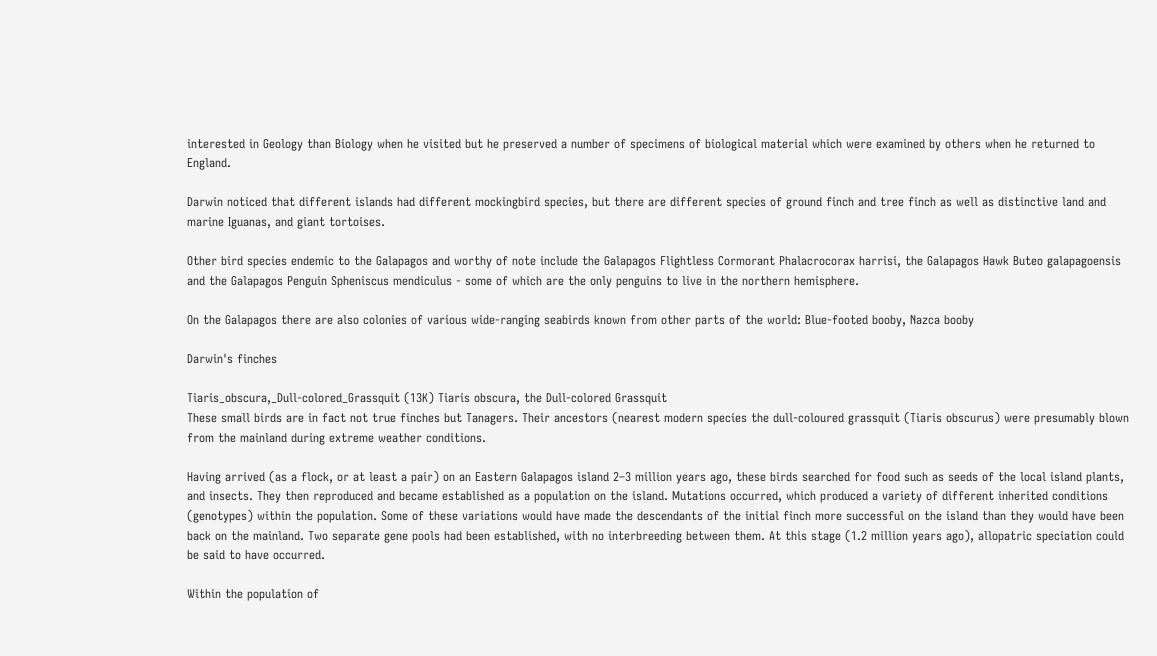interested in Geology than Biology when he visited but he preserved a number of specimens of biological material which were examined by others when he returned to England.

Darwin noticed that different islands had different mockingbird species, but there are different species of ground finch and tree finch as well as distinctive land and marine Iguanas, and giant tortoises.

Other bird species endemic to the Galapagos and worthy of note include the Galapagos Flightless Cormorant Phalacrocorax harrisi, the Galapagos Hawk Buteo galapagoensis and the Galapagos Penguin Spheniscus mendiculus - some of which are the only penguins to live in the northern hemisphere.

On the Galapagos there are also colonies of various wide-ranging seabirds known from other parts of the world: Blue-footed booby, Nazca booby

Darwin's finches

Tiaris_obscura,_Dull-colored_Grassquit (13K) Tiaris obscura, the Dull-colored Grassquit
These small birds are in fact not true finches but Tanagers. Their ancestors (nearest modern species the dull-coloured grassquit (Tiaris obscurus) were presumably blown from the mainland during extreme weather conditions.

Having arrived (as a flock, or at least a pair) on an Eastern Galapagos island 2–3 million years ago, these birds searched for food such as seeds of the local island plants, and insects. They then reproduced and became established as a population on the island. Mutations occurred, which produced a variety of different inherited conditions (genotypes) within the population. Some of these variations would have made the descendants of the initial finch more successful on the island than they would have been back on the mainland. Two separate gene pools had been established, with no interbreeding between them. At this stage (1.2 million years ago), allopatric speciation could be said to have occurred.

Within the population of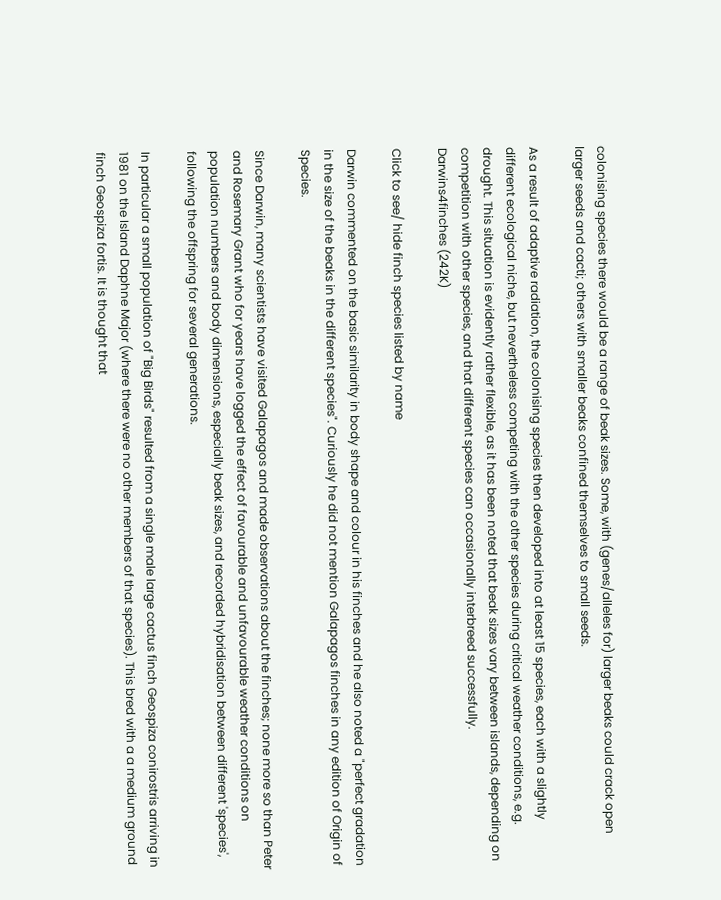colonising species there would be a range of beak sizes. Some, with (genes/alleles for) larger beaks could crack open larger seeds and cacti; others with smaller beaks confined themselves to small seeds.

As a result of adaptive radiation, the colonising species then developed into at least 15 species, each with a slightly different ecological niche, but nevertheless competing with the other species during critical weather conditions, e.g. drought. This situation is evidently rather flexible, as it has been noted that beak sizes vary between islands, depending on competition with other species, and that different species can occasionally interbreed successfully.
Darwins4finches (242K)

Click to see/ hide finch species listed by name

Darwin commented on the basic similarity in body shape and colour in his finches and he also noted a "perfect gradation in the size of the beaks in the different species". Curiously he did not mention Galapagos finches in any edition of Origin of Species.

Since Darwin, many scientists have visited Galapagos and made observations about the finches; none more so than Peter and Rosemary Grant who for years have logged the effect of favourable and unfavourable weather conditions on population numbers and body dimensions, especially beak sizes, and recorded hybridisation between different 'species', following the offspring for several generations.

In particular a small population of "Big Birds" resulted from a single male large cactus finch Geospiza conirostris arriving in 1981 on the Island Daphne Major (where there were no other members of that species). This bred with a a medium ground finch Geospiza fortis. It is thought that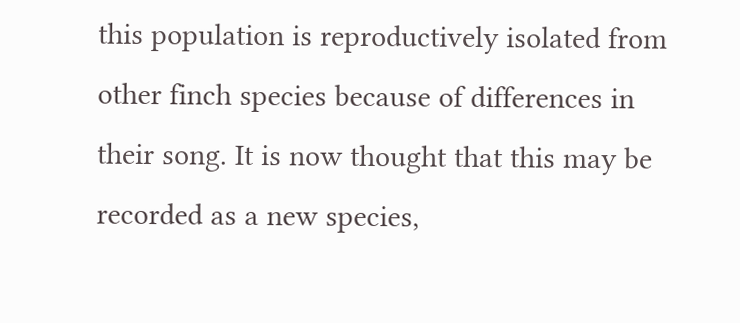this population is reproductively isolated from other finch species because of differences in their song. It is now thought that this may be recorded as a new species,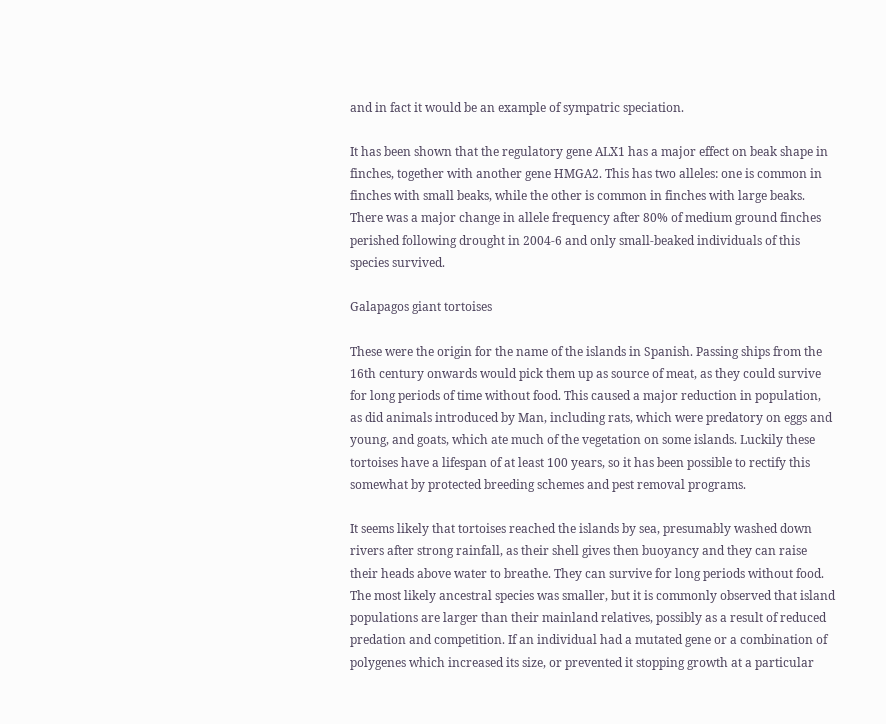and in fact it would be an example of sympatric speciation.

It has been shown that the regulatory gene ALX1 has a major effect on beak shape in finches, together with another gene HMGA2. This has two alleles: one is common in finches with small beaks, while the other is common in finches with large beaks. There was a major change in allele frequency after 80% of medium ground finches perished following drought in 2004-6 and only small-beaked individuals of this species survived.

Galapagos giant tortoises

These were the origin for the name of the islands in Spanish. Passing ships from the 16th century onwards would pick them up as source of meat, as they could survive for long periods of time without food. This caused a major reduction in population, as did animals introduced by Man, including rats, which were predatory on eggs and young, and goats, which ate much of the vegetation on some islands. Luckily these tortoises have a lifespan of at least 100 years, so it has been possible to rectify this somewhat by protected breeding schemes and pest removal programs.

It seems likely that tortoises reached the islands by sea, presumably washed down rivers after strong rainfall, as their shell gives then buoyancy and they can raise their heads above water to breathe. They can survive for long periods without food. The most likely ancestral species was smaller, but it is commonly observed that island populations are larger than their mainland relatives, possibly as a result of reduced predation and competition. If an individual had a mutated gene or a combination of polygenes which increased its size, or prevented it stopping growth at a particular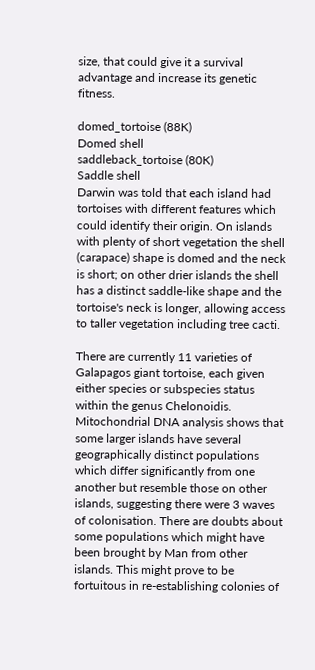size, that could give it a survival advantage and increase its genetic fitness.

domed_tortoise (88K)
Domed shell
saddleback_tortoise (80K)
Saddle shell
Darwin was told that each island had tortoises with different features which could identify their origin. On islands with plenty of short vegetation the shell (carapace) shape is domed and the neck is short; on other drier islands the shell has a distinct saddle-like shape and the tortoise's neck is longer, allowing access to taller vegetation including tree cacti.

There are currently 11 varieties of Galapagos giant tortoise, each given either species or subspecies status within the genus Chelonoidis. Mitochondrial DNA analysis shows that some larger islands have several geographically distinct populations which differ significantly from one another but resemble those on other islands, suggesting there were 3 waves of colonisation. There are doubts about some populations which might have been brought by Man from other islands. This might prove to be fortuitous in re-establishing colonies of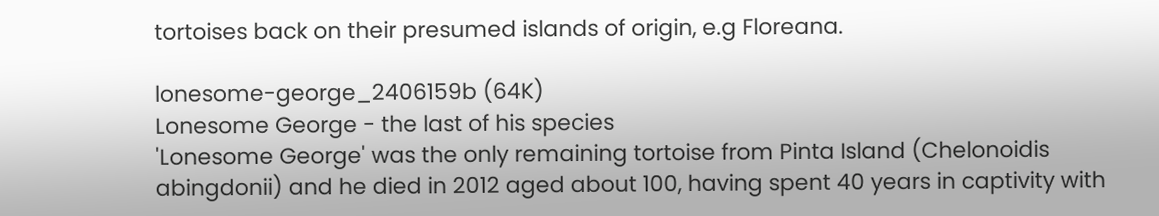tortoises back on their presumed islands of origin, e.g Floreana.

lonesome-george_2406159b (64K)
Lonesome George - the last of his species
'Lonesome George' was the only remaining tortoise from Pinta Island (Chelonoidis abingdonii) and he died in 2012 aged about 100, having spent 40 years in captivity with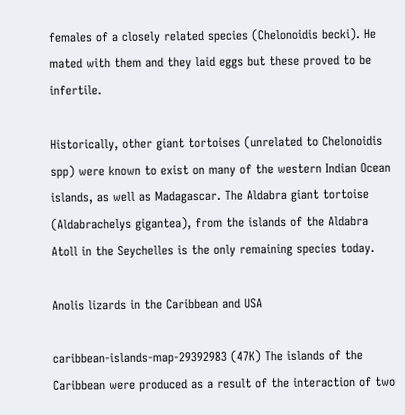females of a closely related species (Chelonoidis becki). He mated with them and they laid eggs but these proved to be infertile.

Historically, other giant tortoises (unrelated to Chelonoidis spp) were known to exist on many of the western Indian Ocean islands, as well as Madagascar. The Aldabra giant tortoise (Aldabrachelys gigantea), from the islands of the Aldabra Atoll in the Seychelles is the only remaining species today.

Anolis lizards in the Caribbean and USA

caribbean-islands-map-29392983 (47K) The islands of the Caribbean were produced as a result of the interaction of two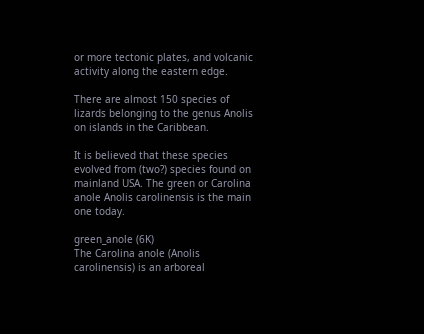or more tectonic plates, and volcanic activity along the eastern edge.

There are almost 150 species of lizards belonging to the genus Anolis on islands in the Caribbean.

It is believed that these species evolved from (two?) species found on mainland USA. The green or Carolina anole Anolis carolinensis is the main one today.

green_anole (6K)
The Carolina anole (Anolis carolinensis) is an arboreal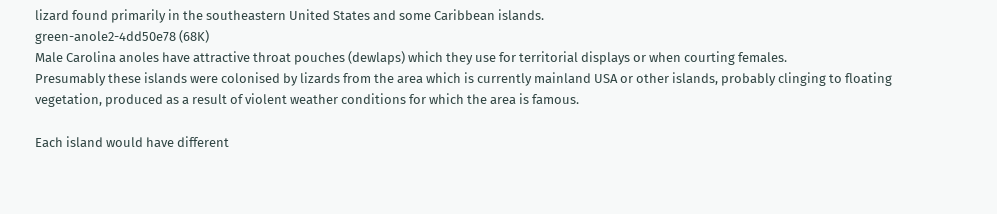lizard found primarily in the southeastern United States and some Caribbean islands.
green-anole2-4dd50e78 (68K)
Male Carolina anoles have attractive throat pouches (dewlaps) which they use for territorial displays or when courting females.
Presumably these islands were colonised by lizards from the area which is currently mainland USA or other islands, probably clinging to floating vegetation, produced as a result of violent weather conditions for which the area is famous.

Each island would have different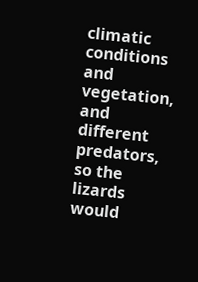climatic conditions and vegetation, and different predators, so the lizards would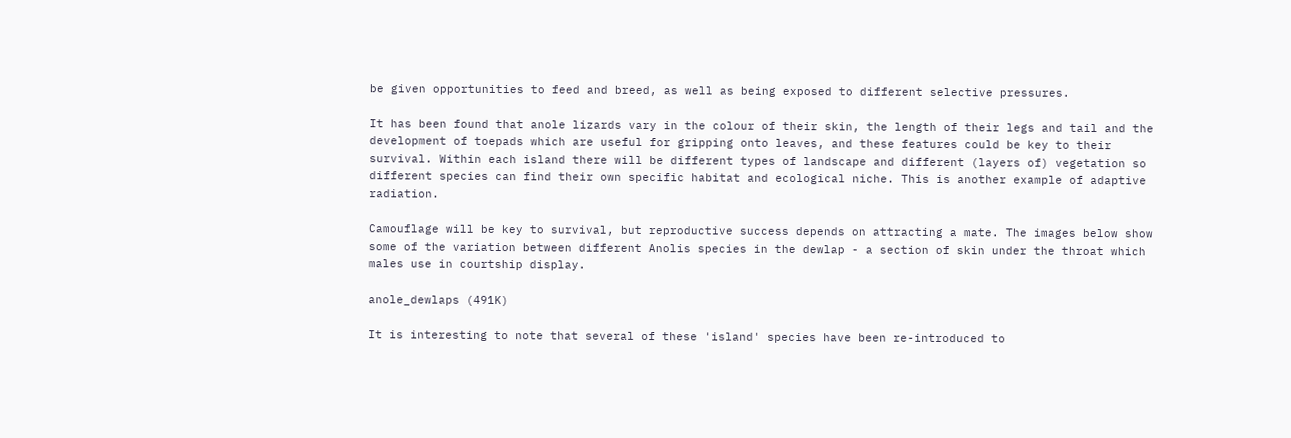be given opportunities to feed and breed, as well as being exposed to different selective pressures.

It has been found that anole lizards vary in the colour of their skin, the length of their legs and tail and the development of toepads which are useful for gripping onto leaves, and these features could be key to their survival. Within each island there will be different types of landscape and different (layers of) vegetation so different species can find their own specific habitat and ecological niche. This is another example of adaptive radiation.

Camouflage will be key to survival, but reproductive success depends on attracting a mate. The images below show some of the variation between different Anolis species in the dewlap - a section of skin under the throat which males use in courtship display.

anole_dewlaps (491K)

It is interesting to note that several of these 'island' species have been re-introduced to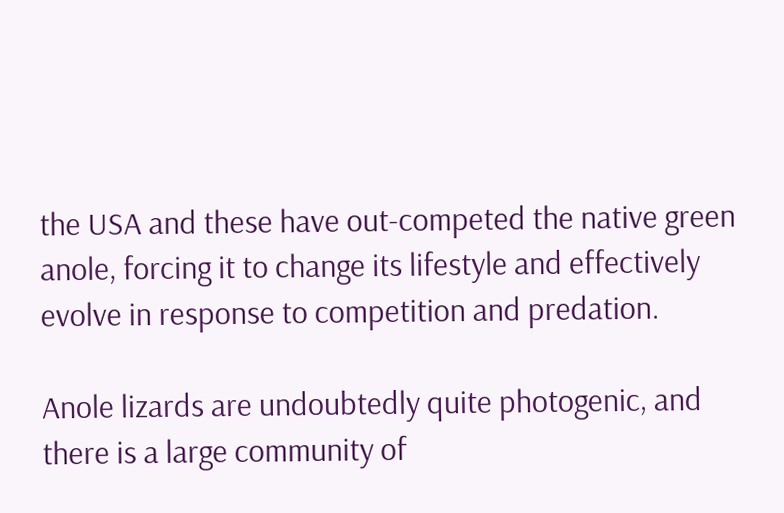the USA and these have out-competed the native green anole, forcing it to change its lifestyle and effectively evolve in response to competition and predation.

Anole lizards are undoubtedly quite photogenic, and there is a large community of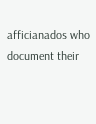afficianados who document their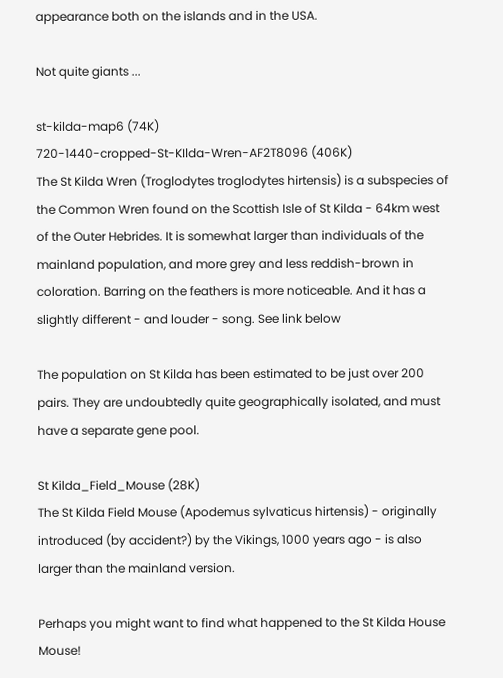appearance both on the islands and in the USA.

Not quite giants ...

st-kilda-map6 (74K)
720-1440-cropped-St-KIlda-Wren-AF2T8096 (406K)
The St Kilda Wren (Troglodytes troglodytes hirtensis) is a subspecies of the Common Wren found on the Scottish Isle of St Kilda - 64km west of the Outer Hebrides. It is somewhat larger than individuals of the mainland population, and more grey and less reddish-brown in coloration. Barring on the feathers is more noticeable. And it has a slightly different - and louder - song. See link below

The population on St Kilda has been estimated to be just over 200 pairs. They are undoubtedly quite geographically isolated, and must have a separate gene pool.

St Kilda_Field_Mouse (28K)
The St Kilda Field Mouse (Apodemus sylvaticus hirtensis) - originally introduced (by accident?) by the Vikings, 1000 years ago - is also larger than the mainland version.

Perhaps you might want to find what happened to the St Kilda House Mouse!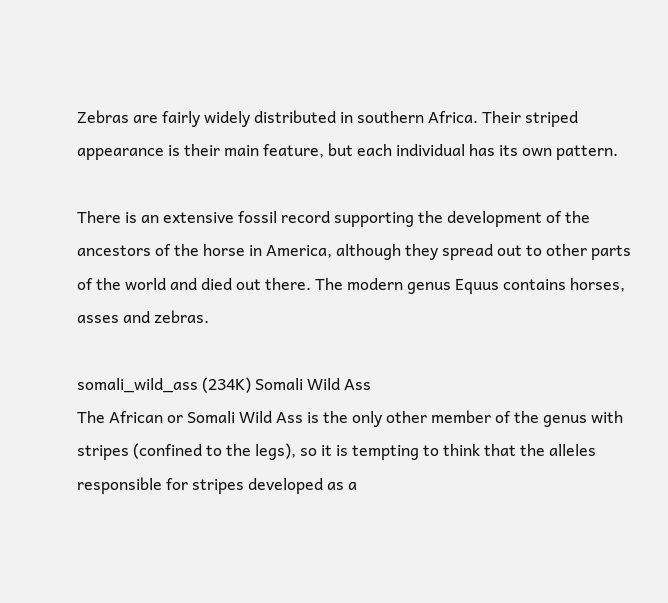Zebras are fairly widely distributed in southern Africa. Their striped appearance is their main feature, but each individual has its own pattern.

There is an extensive fossil record supporting the development of the ancestors of the horse in America, although they spread out to other parts of the world and died out there. The modern genus Equus contains horses, asses and zebras.

somali_wild_ass (234K) Somali Wild Ass
The African or Somali Wild Ass is the only other member of the genus with stripes (confined to the legs), so it is tempting to think that the alleles responsible for stripes developed as a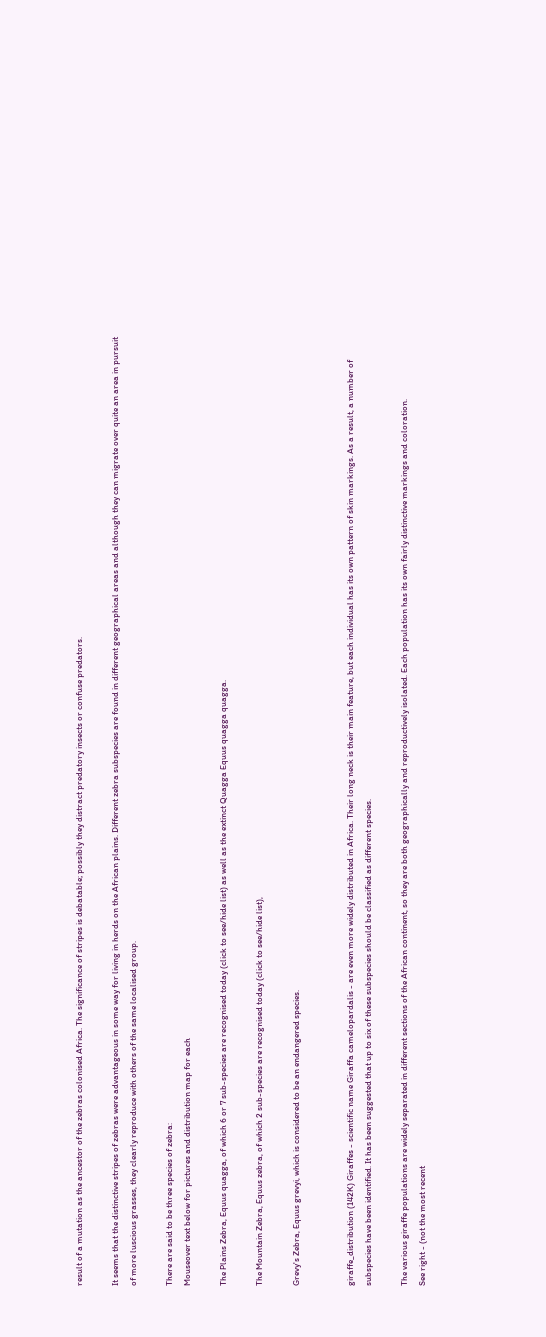result of a mutation as the ancestor of the zebras colonised Africa. The significance of stripes is debatable; possibly they distract predatory insects or confuse predators.

It seems that the distinctive stripes of zebras were advantageous in some way for living in herds on the African plains. Different zebra subspecies are found in different geographical areas and although they can migrate over quite an area in pursuit of more luscious grasses, they clearly reproduce with others of the same localised group.

There are said to be three species of zebra:
Mouseover text below for pictures and distribution map for each

The Plains Zebra, Equus quagga, of which 6 or 7 sub-species are recognised today (click to see/hide list) as well as the extinct Quagga Equus quagga quagga.

The Mountain Zebra, Equus zebra, of which 2 sub-species are recognised today (click to see/hide list),

Grevy's Zebra, Equus grevyi, which is considered to be an endangered species.


giraffe_distribution (142K) Giraffes - scientific name Giraffa camelopardalis - are even more widely distributed in Africa. Their long neck is their main feature, but each individual has its own pattern of skin markings. As a result, a number of subspecies have been identified. It has been suggested that up to six of these subspecies should be classified as different species.

The various giraffe populations are widely separated in different sections of the African continent, so they are both geographically and reproductively isolated. Each population has its own fairly distinctive markings and coloration.
See right - (not the most recent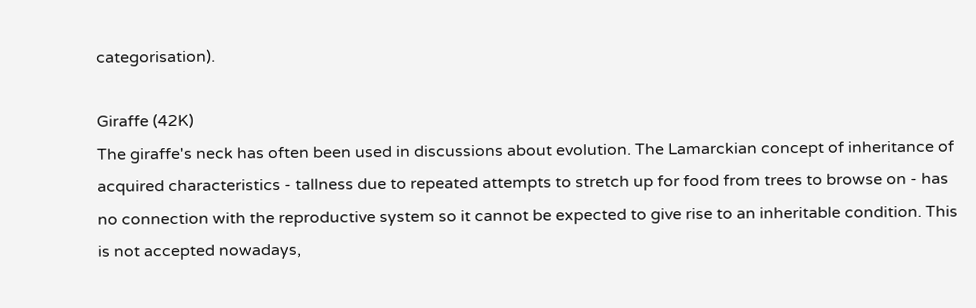categorisation).

Giraffe (42K)
The giraffe's neck has often been used in discussions about evolution. The Lamarckian concept of inheritance of acquired characteristics - tallness due to repeated attempts to stretch up for food from trees to browse on - has no connection with the reproductive system so it cannot be expected to give rise to an inheritable condition. This is not accepted nowadays,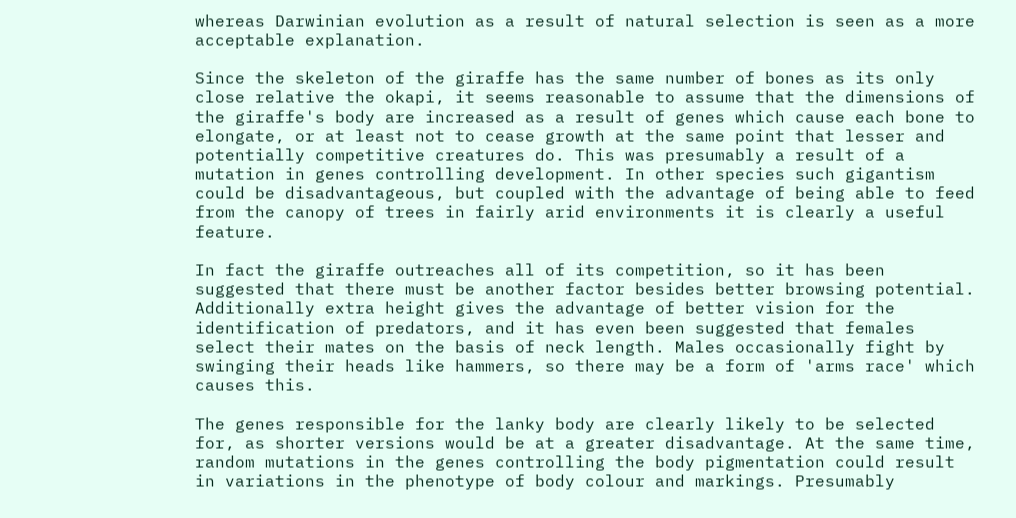whereas Darwinian evolution as a result of natural selection is seen as a more acceptable explanation.

Since the skeleton of the giraffe has the same number of bones as its only close relative the okapi, it seems reasonable to assume that the dimensions of the giraffe's body are increased as a result of genes which cause each bone to elongate, or at least not to cease growth at the same point that lesser and potentially competitive creatures do. This was presumably a result of a mutation in genes controlling development. In other species such gigantism could be disadvantageous, but coupled with the advantage of being able to feed from the canopy of trees in fairly arid environments it is clearly a useful feature.

In fact the giraffe outreaches all of its competition, so it has been suggested that there must be another factor besides better browsing potential. Additionally extra height gives the advantage of better vision for the identification of predators, and it has even been suggested that females select their mates on the basis of neck length. Males occasionally fight by swinging their heads like hammers, so there may be a form of 'arms race' which causes this.

The genes responsible for the lanky body are clearly likely to be selected for, as shorter versions would be at a greater disadvantage. At the same time, random mutations in the genes controlling the body pigmentation could result in variations in the phenotype of body colour and markings. Presumably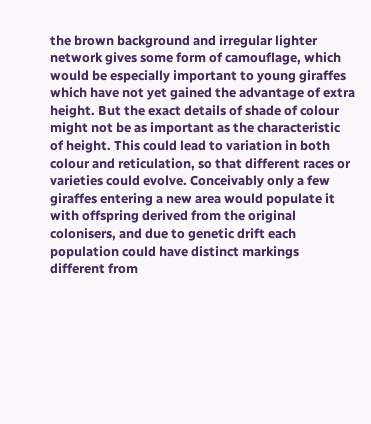the brown background and irregular lighter network gives some form of camouflage, which would be especially important to young giraffes which have not yet gained the advantage of extra height. But the exact details of shade of colour might not be as important as the characteristic of height. This could lead to variation in both colour and reticulation, so that different races or varieties could evolve. Conceivably only a few giraffes entering a new area would populate it with offspring derived from the original colonisers, and due to genetic drift each population could have distinct markings different from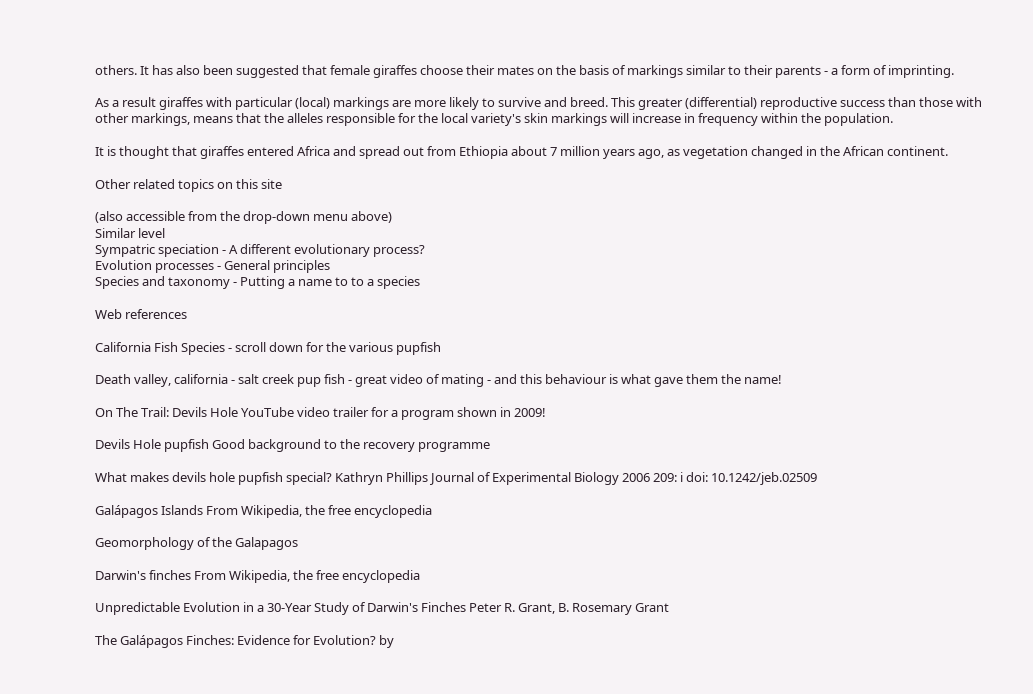others. It has also been suggested that female giraffes choose their mates on the basis of markings similar to their parents - a form of imprinting.

As a result giraffes with particular (local) markings are more likely to survive and breed. This greater (differential) reproductive success than those with other markings, means that the alleles responsible for the local variety's skin markings will increase in frequency within the population.

It is thought that giraffes entered Africa and spread out from Ethiopia about 7 million years ago, as vegetation changed in the African continent.

Other related topics on this site

(also accessible from the drop-down menu above)
Similar level
Sympatric speciation - A different evolutionary process?
Evolution processes - General principles
Species and taxonomy - Putting a name to to a species

Web references

California Fish Species - scroll down for the various pupfish

Death valley, california - salt creek pup fish - great video of mating - and this behaviour is what gave them the name!

On The Trail: Devils Hole YouTube video trailer for a program shown in 2009!

Devils Hole pupfish Good background to the recovery programme

What makes devils hole pupfish special? Kathryn Phillips Journal of Experimental Biology 2006 209: i doi: 10.1242/jeb.02509

Galápagos Islands From Wikipedia, the free encyclopedia

Geomorphology of the Galapagos

Darwin's finches From Wikipedia, the free encyclopedia

Unpredictable Evolution in a 30-Year Study of Darwin's Finches Peter R. Grant, B. Rosemary Grant

The Galápagos Finches: Evidence for Evolution? by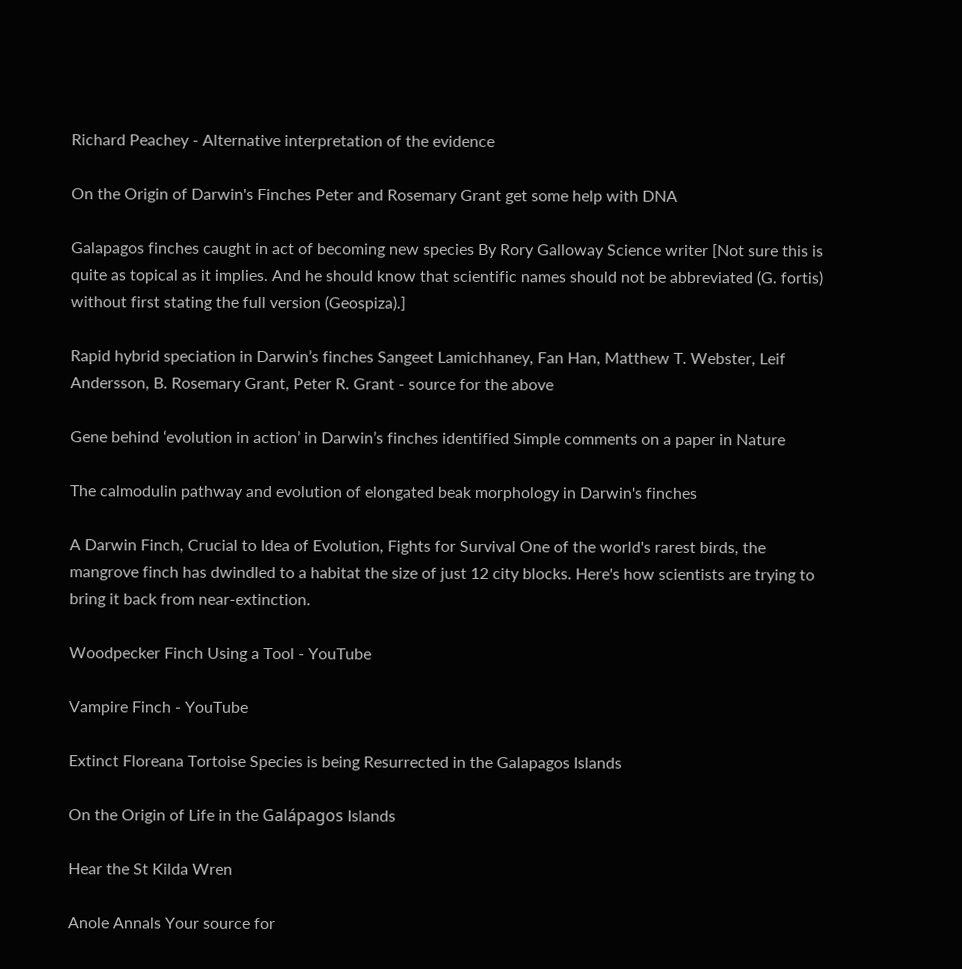Richard Peachey - Alternative interpretation of the evidence

On the Origin of Darwin's Finches Peter and Rosemary Grant get some help with DNA

Galapagos finches caught in act of becoming new species By Rory Galloway Science writer [Not sure this is quite as topical as it implies. And he should know that scientific names should not be abbreviated (G. fortis) without first stating the full version (Geospiza).]

Rapid hybrid speciation in Darwin’s finches Sangeet Lamichhaney, Fan Han, Matthew T. Webster, Leif Andersson, B. Rosemary Grant, Peter R. Grant - source for the above

Gene behind ‘evolution in action’ in Darwin’s finches identified Simple comments on a paper in Nature

The calmodulin pathway and evolution of elongated beak morphology in Darwin's finches

A Darwin Finch, Crucial to Idea of Evolution, Fights for Survival One of the world's rarest birds, the mangrove finch has dwindled to a habitat the size of just 12 city blocks. Here's how scientists are trying to bring it back from near-extinction.

Woodpecker Finch Using a Tool - YouTube

Vampire Finch - YouTube

Extinct Floreana Tortoise Species is being Resurrected in the Galapagos Islands

On the Origin of Life in the Galápagos Islands

Hear the St Kilda Wren

Anole Annals Your source for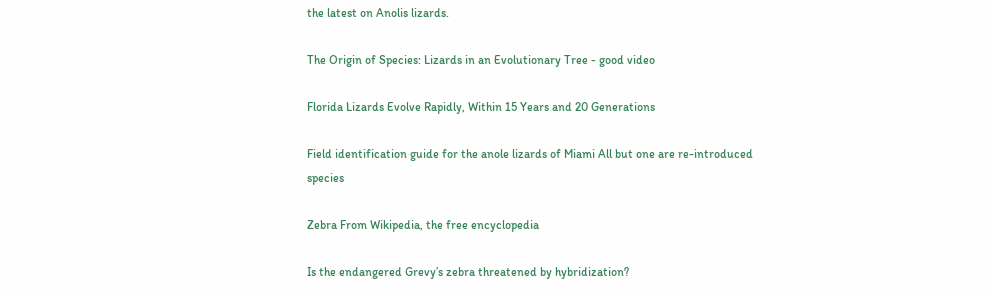the latest on Anolis lizards.

The Origin of Species: Lizards in an Evolutionary Tree - good video

Florida Lizards Evolve Rapidly, Within 15 Years and 20 Generations

Field identification guide for the anole lizards of Miami All but one are re-introduced species

Zebra From Wikipedia, the free encyclopedia

Is the endangered Grevy’s zebra threatened by hybridization?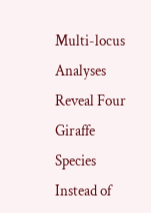Multi-locus Analyses Reveal Four Giraffe Species Instead of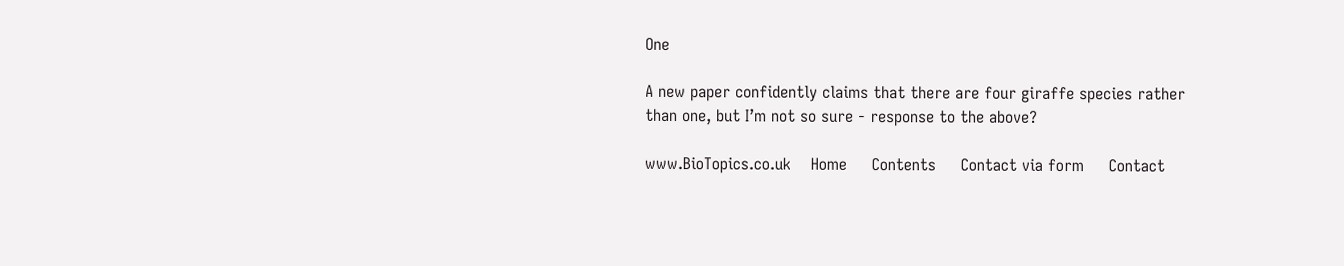One

A new paper confidently claims that there are four giraffe species rather than one, but I’m not so sure - response to the above?

www.BioTopics.co.uk    Home     Contents     Contact via form     Contact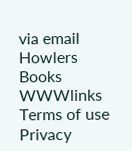via email     Howlers     Books     WWWlinks     Terms of use     Privacy